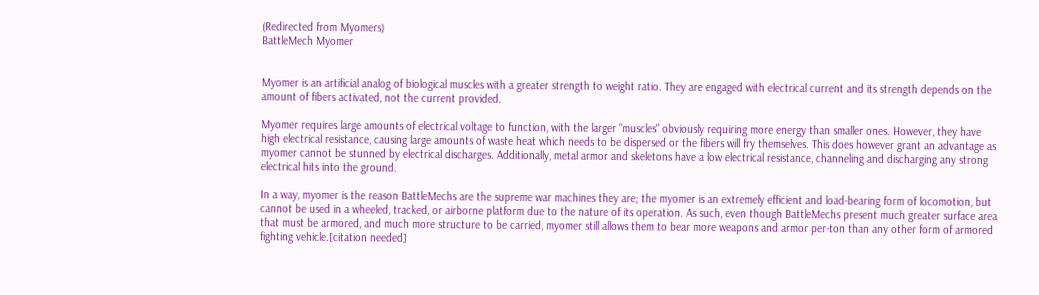(Redirected from Myomers)
BattleMech Myomer


Myomer is an artificial analog of biological muscles with a greater strength to weight ratio. They are engaged with electrical current and its strength depends on the amount of fibers activated, not the current provided.

Myomer requires large amounts of electrical voltage to function, with the larger "muscles" obviously requiring more energy than smaller ones. However, they have high electrical resistance, causing large amounts of waste heat which needs to be dispersed or the fibers will fry themselves. This does however grant an advantage as myomer cannot be stunned by electrical discharges. Additionally, metal armor and skeletons have a low electrical resistance, channeling and discharging any strong electrical hits into the ground.

In a way, myomer is the reason BattleMechs are the supreme war machines they are; the myomer is an extremely efficient and load-bearing form of locomotion, but cannot be used in a wheeled, tracked, or airborne platform due to the nature of its operation. As such, even though BattleMechs present much greater surface area that must be armored, and much more structure to be carried, myomer still allows them to bear more weapons and armor per-ton than any other form of armored fighting vehicle.[citation needed]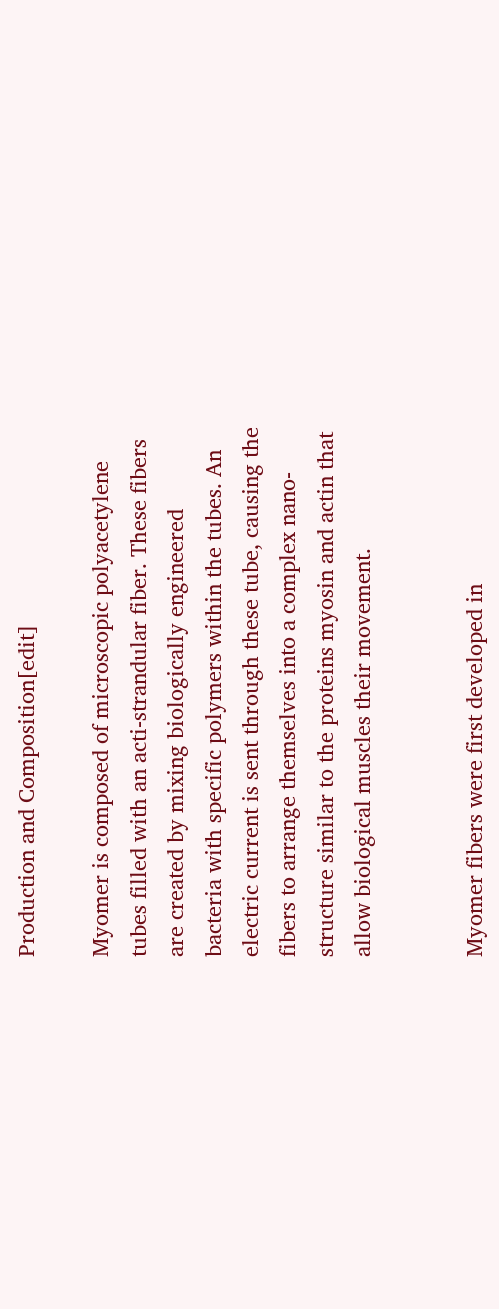Production and Composition[edit]

Myomer is composed of microscopic polyacetylene tubes filled with an acti-strandular fiber. These fibers are created by mixing biologically engineered bacteria with specific polymers within the tubes. An electric current is sent through these tube, causing the fibers to arrange themselves into a complex nano-structure similar to the proteins myosin and actin that allow biological muscles their movement.


Myomer fibers were first developed in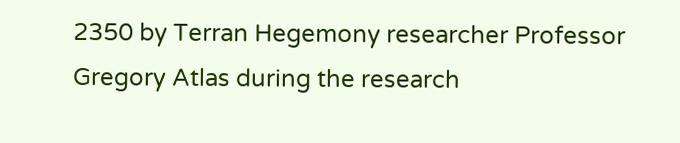2350 by Terran Hegemony researcher Professor Gregory Atlas during the research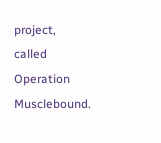project, called Operation Musclebound.